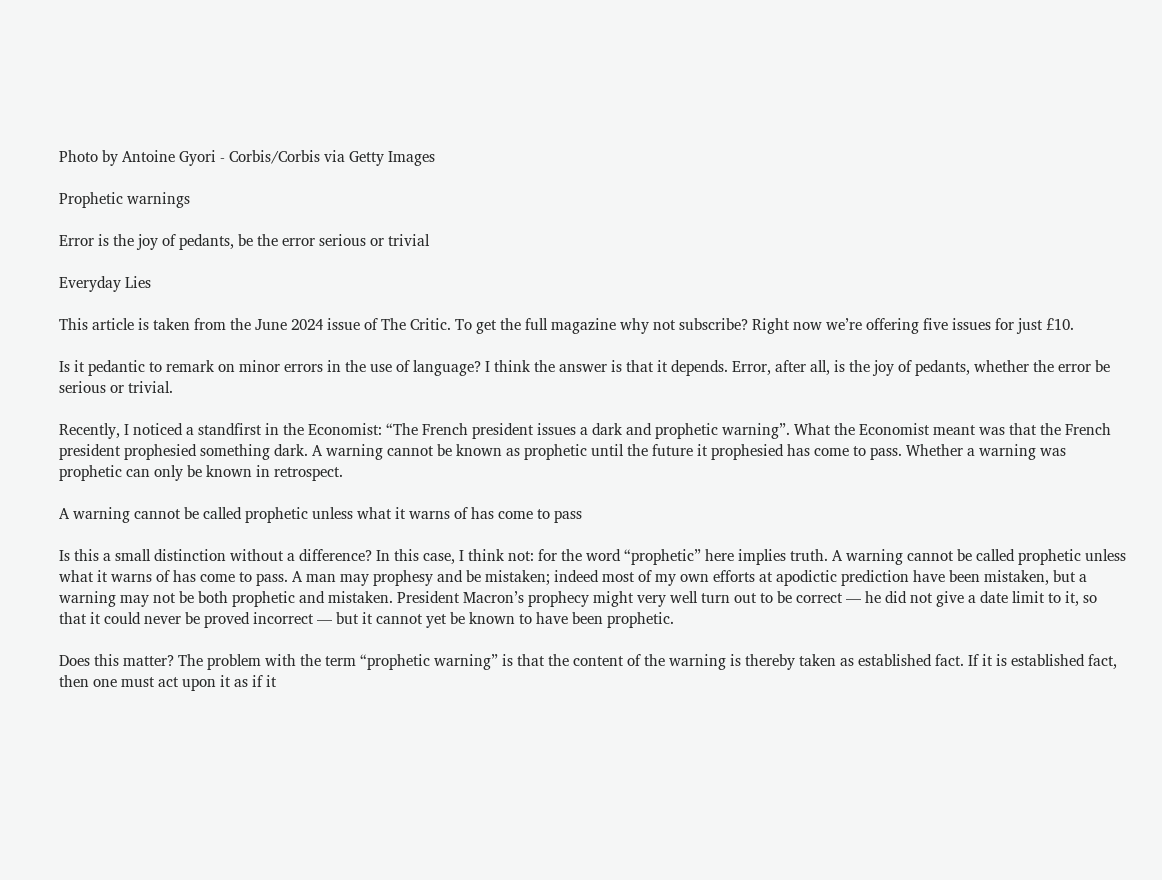Photo by Antoine Gyori - Corbis/Corbis via Getty Images

Prophetic warnings

Error is the joy of pedants, be the error serious or trivial

Everyday Lies

This article is taken from the June 2024 issue of The Critic. To get the full magazine why not subscribe? Right now we’re offering five issues for just £10.

Is it pedantic to remark on minor errors in the use of language? I think the answer is that it depends. Error, after all, is the joy of pedants, whether the error be serious or trivial.

Recently, I noticed a standfirst in the Economist: “The French president issues a dark and prophetic warning”. What the Economist meant was that the French president prophesied something dark. A warning cannot be known as prophetic until the future it prophesied has come to pass. Whether a warning was prophetic can only be known in retrospect.

A warning cannot be called prophetic unless what it warns of has come to pass

Is this a small distinction without a difference? In this case, I think not: for the word “prophetic” here implies truth. A warning cannot be called prophetic unless what it warns of has come to pass. A man may prophesy and be mistaken; indeed most of my own efforts at apodictic prediction have been mistaken, but a warning may not be both prophetic and mistaken. President Macron’s prophecy might very well turn out to be correct — he did not give a date limit to it, so that it could never be proved incorrect — but it cannot yet be known to have been prophetic.

Does this matter? The problem with the term “prophetic warning” is that the content of the warning is thereby taken as established fact. If it is established fact, then one must act upon it as if it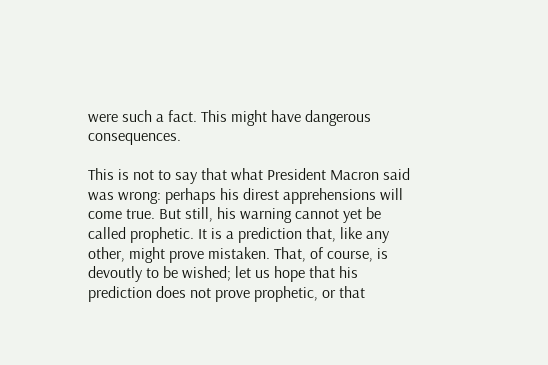were such a fact. This might have dangerous consequences.

This is not to say that what President Macron said was wrong: perhaps his direst apprehensions will come true. But still, his warning cannot yet be called prophetic. It is a prediction that, like any other, might prove mistaken. That, of course, is devoutly to be wished; let us hope that his prediction does not prove prophetic, or that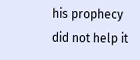his prophecy did not help it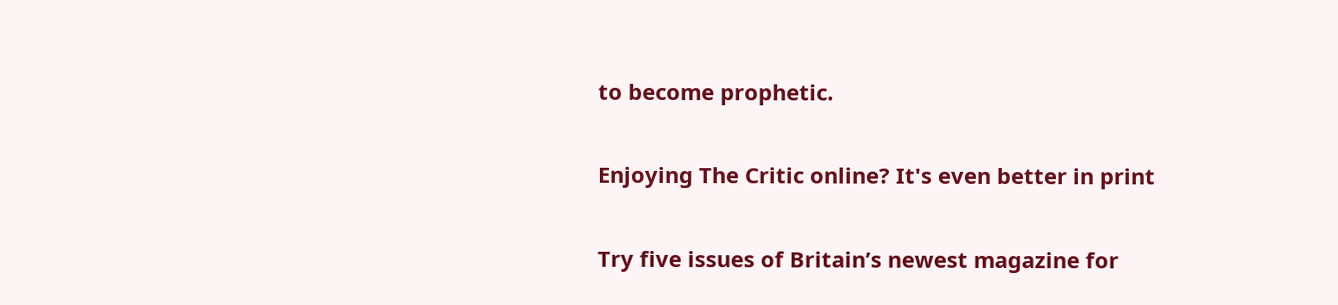to become prophetic.

Enjoying The Critic online? It's even better in print

Try five issues of Britain’s newest magazine for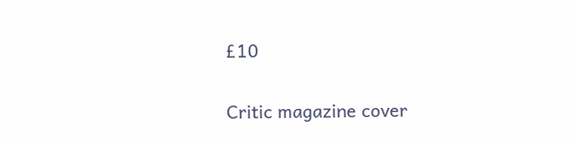£10

Critic magazine cover